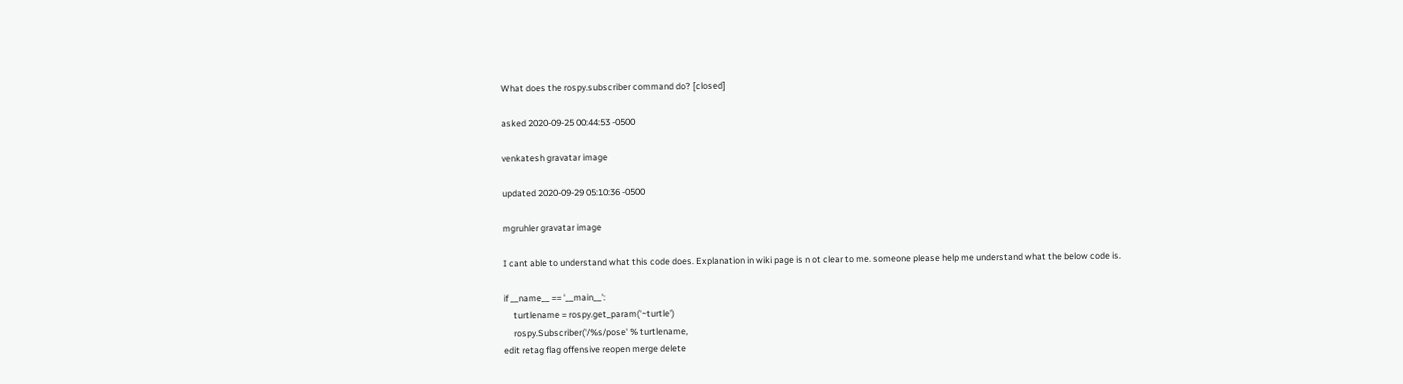What does the rospy.subscriber command do? [closed]

asked 2020-09-25 00:44:53 -0500

venkatesh gravatar image

updated 2020-09-29 05:10:36 -0500

mgruhler gravatar image

I cant able to understand what this code does. Explanation in wiki page is n ot clear to me. someone please help me understand what the below code is.

if __name__ == '__main__':
     turtlename = rospy.get_param('~turtle')
     rospy.Subscriber('/%s/pose' % turtlename,
edit retag flag offensive reopen merge delete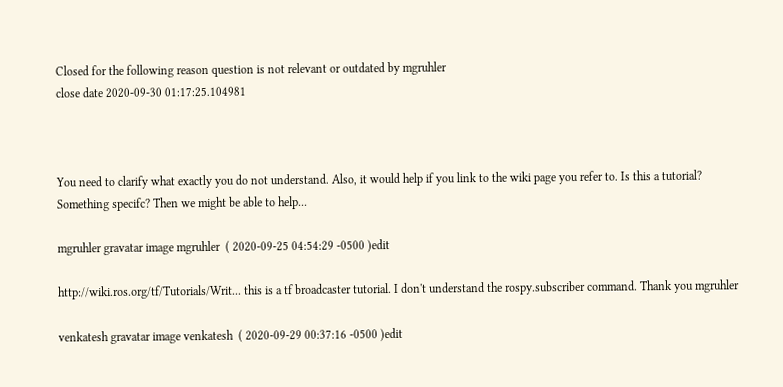Closed for the following reason question is not relevant or outdated by mgruhler
close date 2020-09-30 01:17:25.104981



You need to clarify what exactly you do not understand. Also, it would help if you link to the wiki page you refer to. Is this a tutorial? Something specifc? Then we might be able to help...

mgruhler gravatar image mgruhler  ( 2020-09-25 04:54:29 -0500 )edit

http://wiki.ros.org/tf/Tutorials/Writ... this is a tf broadcaster tutorial. I don't understand the rospy.subscriber command. Thank you mgruhler

venkatesh gravatar image venkatesh  ( 2020-09-29 00:37:16 -0500 )edit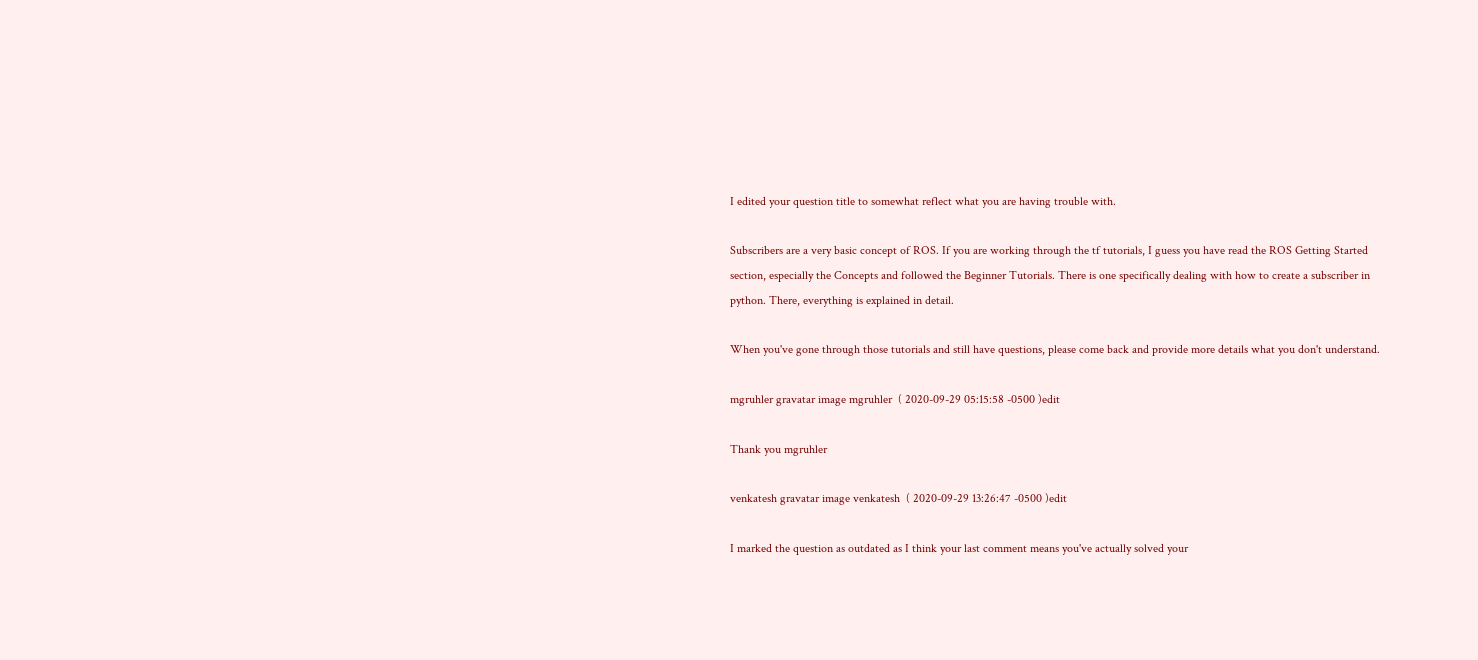I edited your question title to somewhat reflect what you are having trouble with.

Subscribers are a very basic concept of ROS. If you are working through the tf tutorials, I guess you have read the ROS Getting Started section, especially the Concepts and followed the Beginner Tutorials. There is one specifically dealing with how to create a subscriber in python. There, everything is explained in detail.

When you've gone through those tutorials and still have questions, please come back and provide more details what you don't understand.

mgruhler gravatar image mgruhler  ( 2020-09-29 05:15:58 -0500 )edit

Thank you mgruhler

venkatesh gravatar image venkatesh  ( 2020-09-29 13:26:47 -0500 )edit

I marked the question as outdated as I think your last comment means you've actually solved your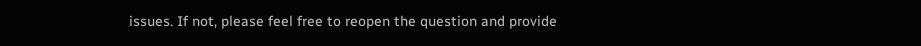issues. If not, please feel free to reopen the question and provide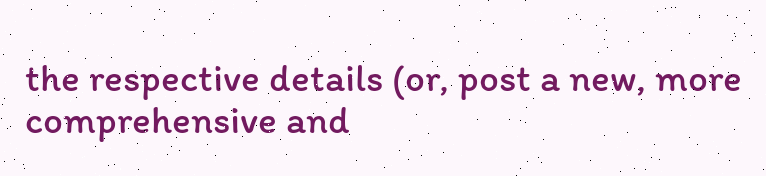the respective details (or, post a new, more comprehensive and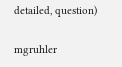detailed, question)

mgruhler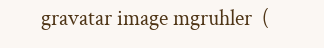gravatar image mgruhler  (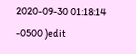2020-09-30 01:18:14 -0500 )edit